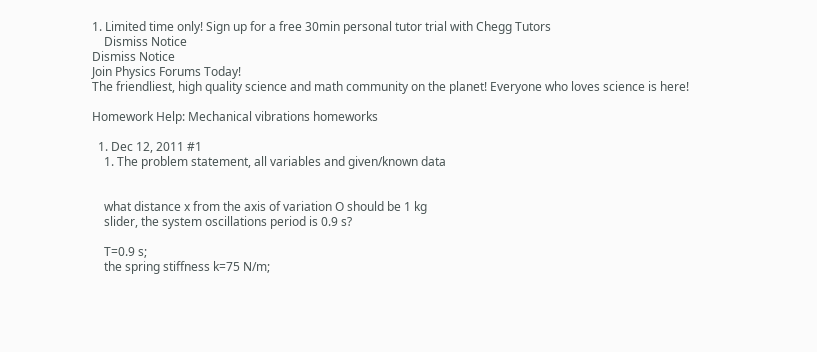1. Limited time only! Sign up for a free 30min personal tutor trial with Chegg Tutors
    Dismiss Notice
Dismiss Notice
Join Physics Forums Today!
The friendliest, high quality science and math community on the planet! Everyone who loves science is here!

Homework Help: Mechanical vibrations homeworks

  1. Dec 12, 2011 #1
    1. The problem statement, all variables and given/known data


    what distance x from the axis of variation O should be 1 kg
    slider, the system oscillations period is 0.9 s?

    T=0.9 s;
    the spring stiffness k=75 N/m;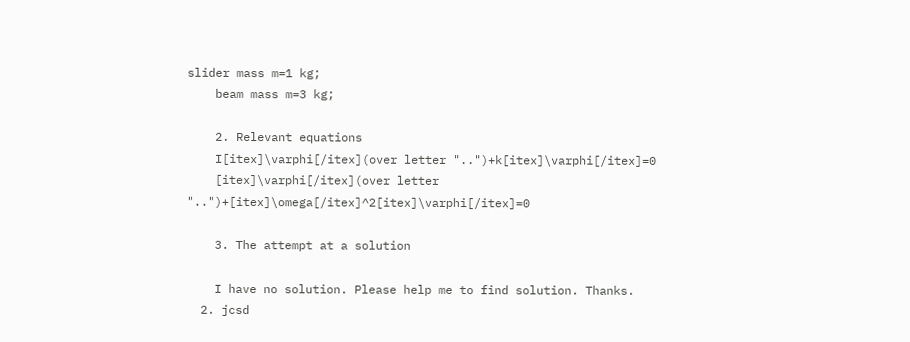slider mass m=1 kg;
    beam mass m=3 kg;

    2. Relevant equations
    I[itex]\varphi[/itex](over letter "..")+k[itex]\varphi[/itex]=0
    [itex]\varphi[/itex](over letter "..")+[itex]\omega[/itex]^2[itex]\varphi[/itex]=0

    3. The attempt at a solution

    I have no solution. Please help me to find solution. Thanks.
  2. jcsd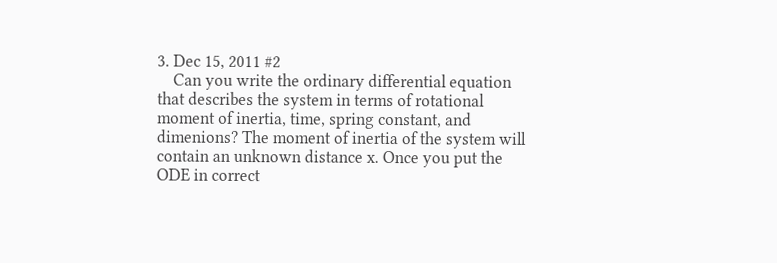3. Dec 15, 2011 #2
    Can you write the ordinary differential equation that describes the system in terms of rotational moment of inertia, time, spring constant, and dimenions? The moment of inertia of the system will contain an unknown distance x. Once you put the ODE in correct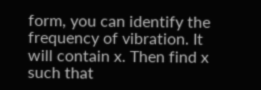form, you can identify the frequency of vibration. It will contain x. Then find x such that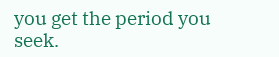you get the period you seek.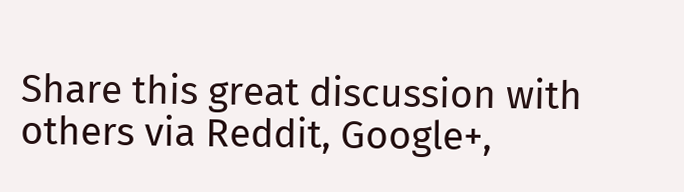Share this great discussion with others via Reddit, Google+,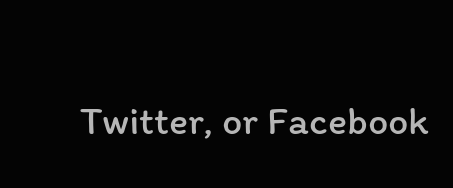Twitter, or Facebook